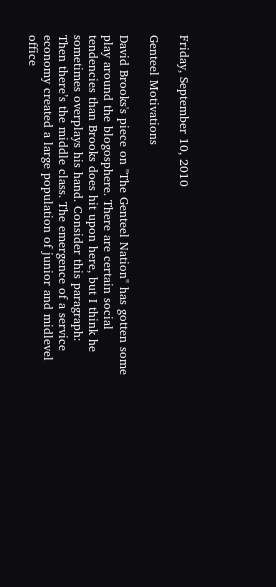Friday, September 10, 2010

Genteel Motivations

David Brooks's piece on "The Genteel Nation" has gotten some play around the blogosphere. There are certain social tendencies than Brooks does hit upon here, but I think he sometimes overplays his hand. Consider this paragraph:
Then there’s the middle class. The emergence of a service economy created a large population of junior and midlevel office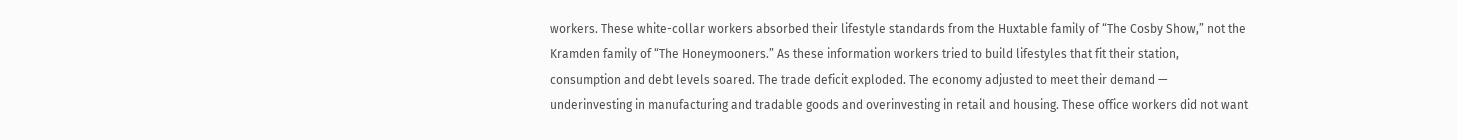workers. These white-collar workers absorbed their lifestyle standards from the Huxtable family of “The Cosby Show,” not the Kramden family of “The Honeymooners.” As these information workers tried to build lifestyles that fit their station, consumption and debt levels soared. The trade deficit exploded. The economy adjusted to meet their demand — underinvesting in manufacturing and tradable goods and overinvesting in retail and housing. These office workers did not want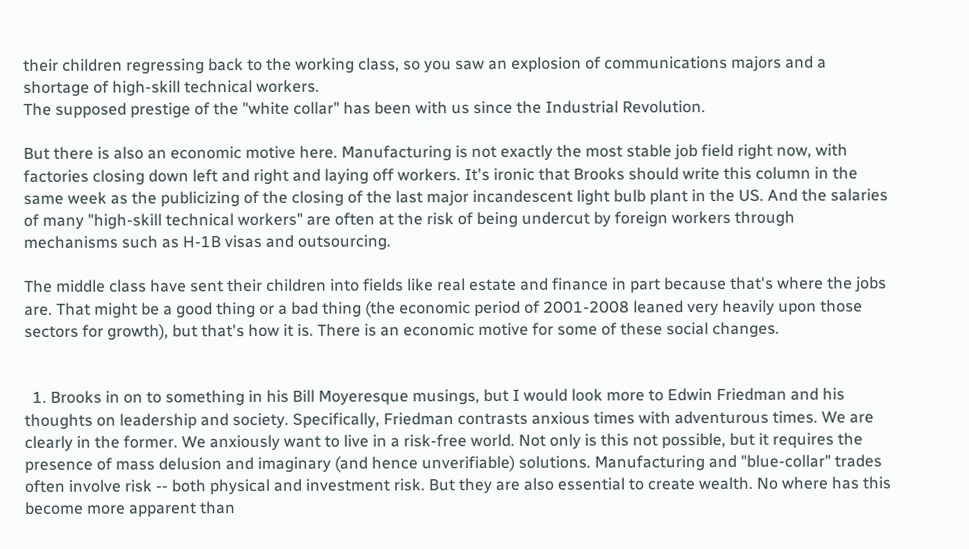their children regressing back to the working class, so you saw an explosion of communications majors and a shortage of high-skill technical workers.
The supposed prestige of the "white collar" has been with us since the Industrial Revolution.

But there is also an economic motive here. Manufacturing is not exactly the most stable job field right now, with factories closing down left and right and laying off workers. It's ironic that Brooks should write this column in the same week as the publicizing of the closing of the last major incandescent light bulb plant in the US. And the salaries of many "high-skill technical workers" are often at the risk of being undercut by foreign workers through mechanisms such as H-1B visas and outsourcing.

The middle class have sent their children into fields like real estate and finance in part because that's where the jobs are. That might be a good thing or a bad thing (the economic period of 2001-2008 leaned very heavily upon those sectors for growth), but that's how it is. There is an economic motive for some of these social changes.


  1. Brooks in on to something in his Bill Moyeresque musings, but I would look more to Edwin Friedman and his thoughts on leadership and society. Specifically, Friedman contrasts anxious times with adventurous times. We are clearly in the former. We anxiously want to live in a risk-free world. Not only is this not possible, but it requires the presence of mass delusion and imaginary (and hence unverifiable) solutions. Manufacturing and "blue-collar" trades often involve risk -- both physical and investment risk. But they are also essential to create wealth. No where has this become more apparent than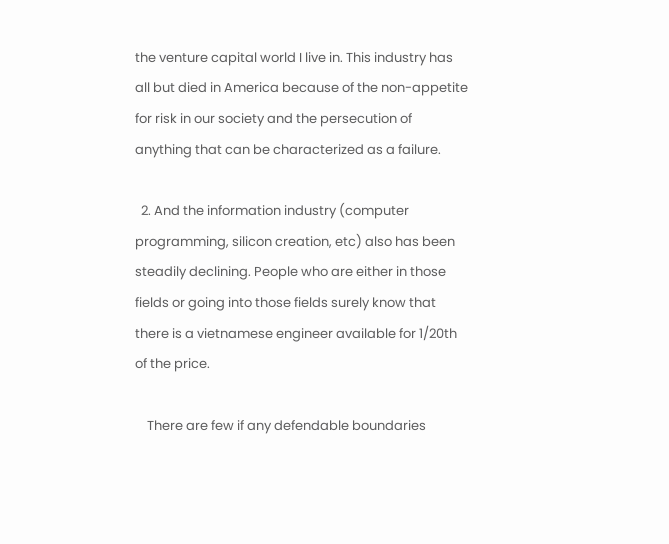the venture capital world I live in. This industry has all but died in America because of the non-appetite for risk in our society and the persecution of anything that can be characterized as a failure.

  2. And the information industry (computer programming, silicon creation, etc) also has been steadily declining. People who are either in those fields or going into those fields surely know that there is a vietnamese engineer available for 1/20th of the price.

    There are few if any defendable boundaries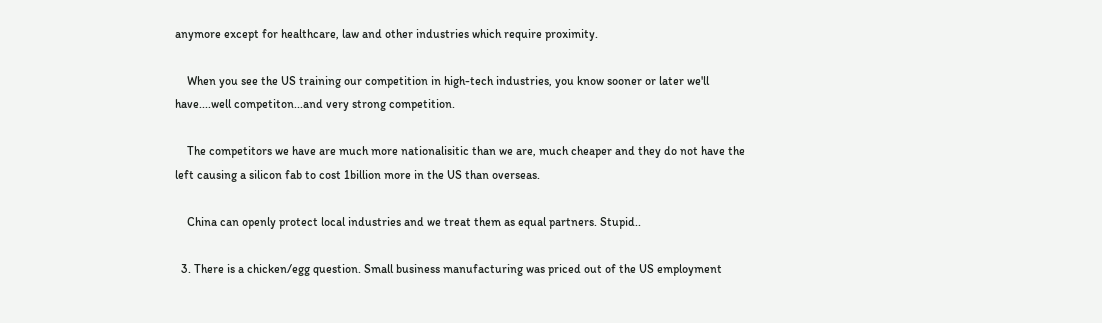anymore except for healthcare, law and other industries which require proximity.

    When you see the US training our competition in high-tech industries, you know sooner or later we'll have....well competiton...and very strong competition.

    The competitors we have are much more nationalisitic than we are, much cheaper and they do not have the left causing a silicon fab to cost 1billion more in the US than overseas.

    China can openly protect local industries and we treat them as equal partners. Stupid..

  3. There is a chicken/egg question. Small business manufacturing was priced out of the US employment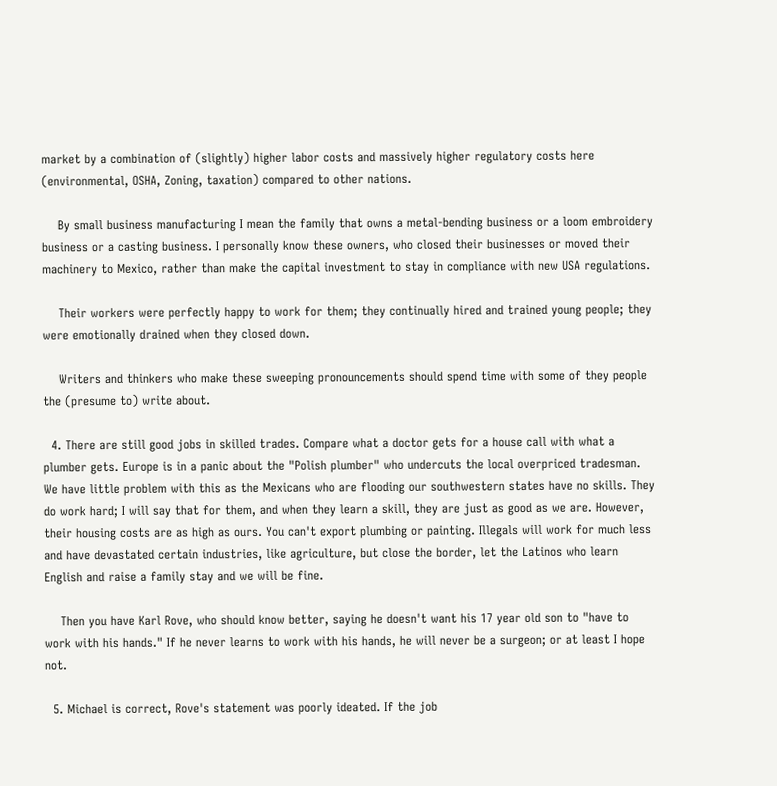market by a combination of (slightly) higher labor costs and massively higher regulatory costs here (environmental, OSHA, Zoning, taxation) compared to other nations.

    By small business manufacturing I mean the family that owns a metal-bending business or a loom embroidery business or a casting business. I personally know these owners, who closed their businesses or moved their machinery to Mexico, rather than make the capital investment to stay in compliance with new USA regulations.

    Their workers were perfectly happy to work for them; they continually hired and trained young people; they were emotionally drained when they closed down.

    Writers and thinkers who make these sweeping pronouncements should spend time with some of they people the (presume to) write about.

  4. There are still good jobs in skilled trades. Compare what a doctor gets for a house call with what a plumber gets. Europe is in a panic about the "Polish plumber" who undercuts the local overpriced tradesman. We have little problem with this as the Mexicans who are flooding our southwestern states have no skills. They do work hard; I will say that for them, and when they learn a skill, they are just as good as we are. However, their housing costs are as high as ours. You can't export plumbing or painting. Illegals will work for much less and have devastated certain industries, like agriculture, but close the border, let the Latinos who learn English and raise a family stay and we will be fine.

    Then you have Karl Rove, who should know better, saying he doesn't want his 17 year old son to "have to work with his hands." If he never learns to work with his hands, he will never be a surgeon; or at least I hope not.

  5. Michael is correct, Rove's statement was poorly ideated. If the job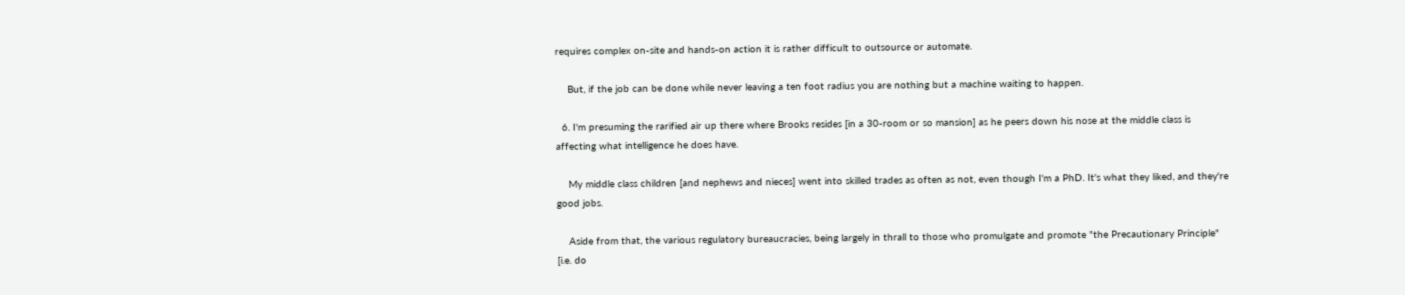requires complex on-site and hands-on action it is rather difficult to outsource or automate.

    But, if the job can be done while never leaving a ten foot radius you are nothing but a machine waiting to happen.

  6. I'm presuming the rarified air up there where Brooks resides [in a 30-room or so mansion] as he peers down his nose at the middle class is affecting what intelligence he does have.

    My middle class children [and nephews and nieces] went into skilled trades as often as not, even though I'm a PhD. It's what they liked, and they're good jobs.

    Aside from that, the various regulatory bureaucracies, being largely in thrall to those who promulgate and promote "the Precautionary Principle" [i.e. do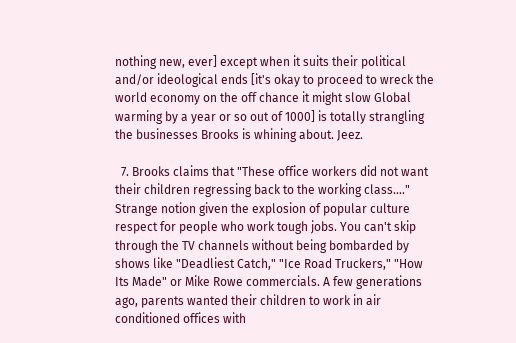nothing new, ever] except when it suits their political and/or ideological ends [it's okay to proceed to wreck the world economy on the off chance it might slow Global warming by a year or so out of 1000] is totally strangling the businesses Brooks is whining about. Jeez.

  7. Brooks claims that "These office workers did not want their children regressing back to the working class...." Strange notion given the explosion of popular culture respect for people who work tough jobs. You can't skip through the TV channels without being bombarded by shows like "Deadliest Catch," "Ice Road Truckers," "How Its Made" or Mike Rowe commercials. A few generations ago, parents wanted their children to work in air conditioned offices with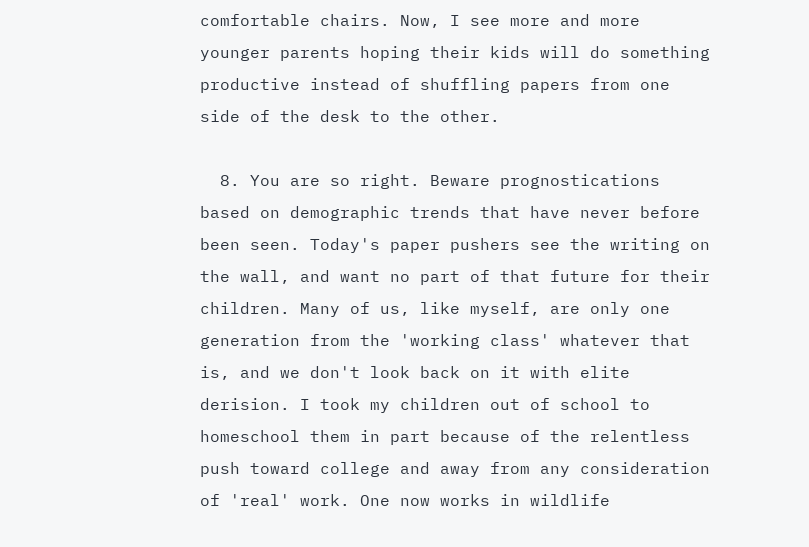comfortable chairs. Now, I see more and more younger parents hoping their kids will do something productive instead of shuffling papers from one side of the desk to the other.

  8. You are so right. Beware prognostications based on demographic trends that have never before been seen. Today's paper pushers see the writing on the wall, and want no part of that future for their children. Many of us, like myself, are only one generation from the 'working class' whatever that is, and we don't look back on it with elite derision. I took my children out of school to homeschool them in part because of the relentless push toward college and away from any consideration of 'real' work. One now works in wildlife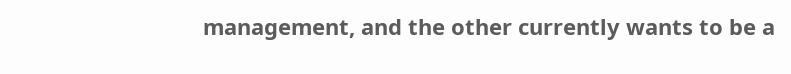management, and the other currently wants to be a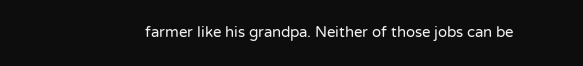farmer like his grandpa. Neither of those jobs can be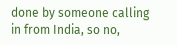done by someone calling in from India, so no,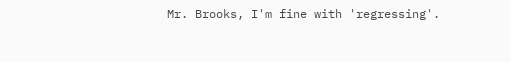Mr. Brooks, I'm fine with 'regressing'.